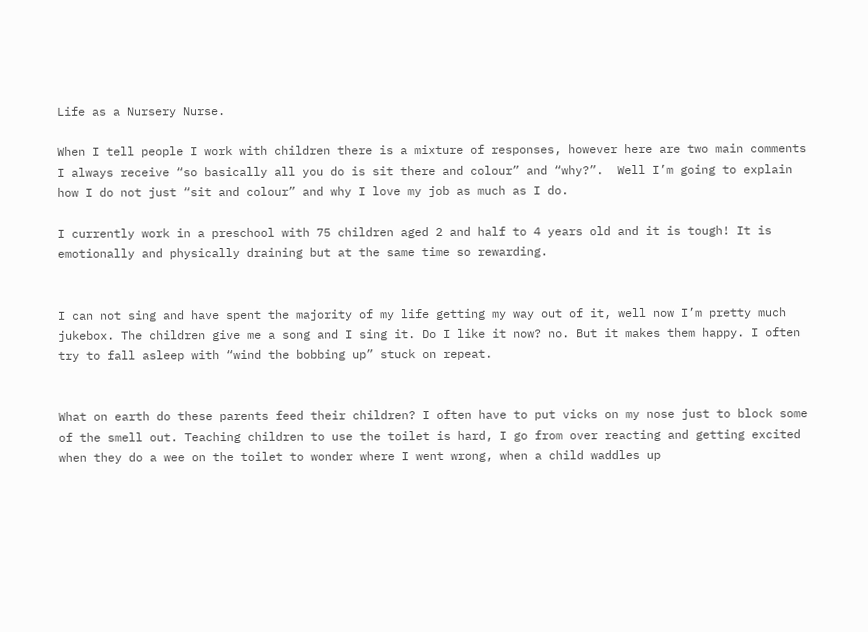Life as a Nursery Nurse.

When I tell people I work with children there is a mixture of responses, however here are two main comments I always receive “so basically all you do is sit there and colour” and “why?”.  Well I’m going to explain how I do not just “sit and colour” and why I love my job as much as I do.

I currently work in a preschool with 75 children aged 2 and half to 4 years old and it is tough! It is emotionally and physically draining but at the same time so rewarding.


I can not sing and have spent the majority of my life getting my way out of it, well now I’m pretty much jukebox. The children give me a song and I sing it. Do I like it now? no. But it makes them happy. I often try to fall asleep with “wind the bobbing up” stuck on repeat.


What on earth do these parents feed their children? I often have to put vicks on my nose just to block some of the smell out. Teaching children to use the toilet is hard, I go from over reacting and getting excited when they do a wee on the toilet to wonder where I went wrong, when a child waddles up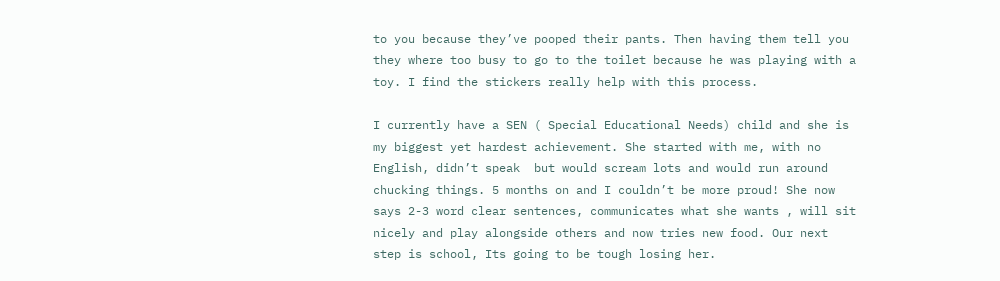to you because they’ve pooped their pants. Then having them tell you they where too busy to go to the toilet because he was playing with a toy. I find the stickers really help with this process.

I currently have a SEN ( Special Educational Needs) child and she is my biggest yet hardest achievement. She started with me, with no English, didn’t speak  but would scream lots and would run around chucking things. 5 months on and I couldn’t be more proud! She now says 2-3 word clear sentences, communicates what she wants , will sit nicely and play alongside others and now tries new food. Our next step is school, Its going to be tough losing her.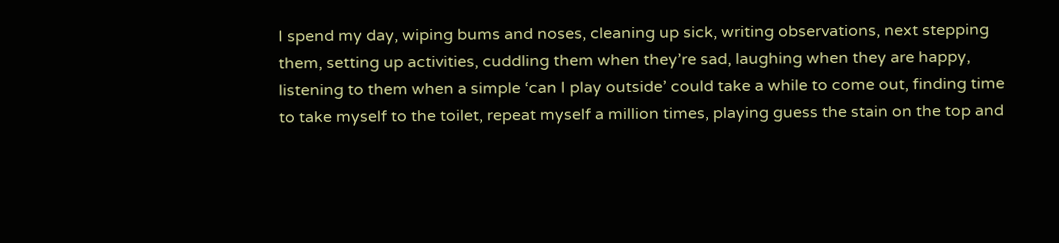I spend my day, wiping bums and noses, cleaning up sick, writing observations, next stepping them, setting up activities, cuddling them when they’re sad, laughing when they are happy, listening to them when a simple ‘can I play outside’ could take a while to come out, finding time to take myself to the toilet, repeat myself a million times, playing guess the stain on the top and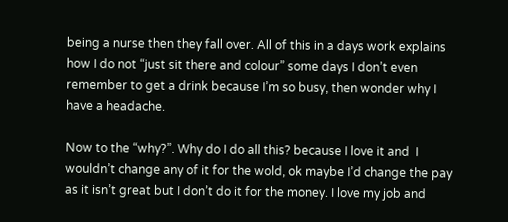being a nurse then they fall over. All of this in a days work explains how I do not “just sit there and colour” some days I don’t even remember to get a drink because I’m so busy, then wonder why I have a headache.

Now to the “why?”. Why do I do all this? because I love it and  I wouldn’t change any of it for the wold, ok maybe I’d change the pay as it isn’t great but I don’t do it for the money. I love my job and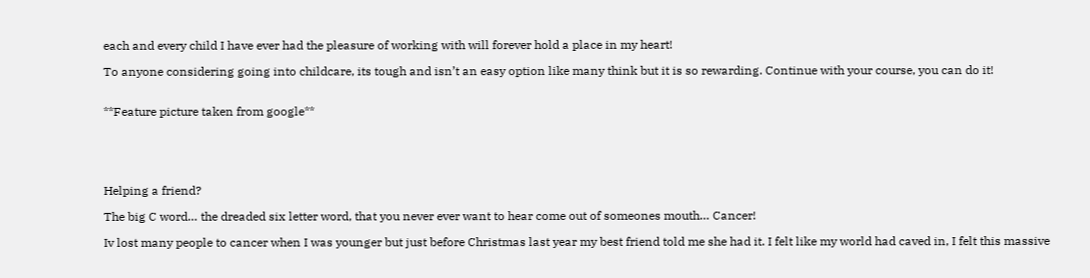each and every child I have ever had the pleasure of working with will forever hold a place in my heart!

To anyone considering going into childcare, its tough and isn’t an easy option like many think but it is so rewarding. Continue with your course, you can do it!


**Feature picture taken from google**





Helping a friend?

The big C word… the dreaded six letter word, that you never ever want to hear come out of someones mouth… Cancer!

Iv lost many people to cancer when I was younger but just before Christmas last year my best friend told me she had it. I felt like my world had caved in, I felt this massive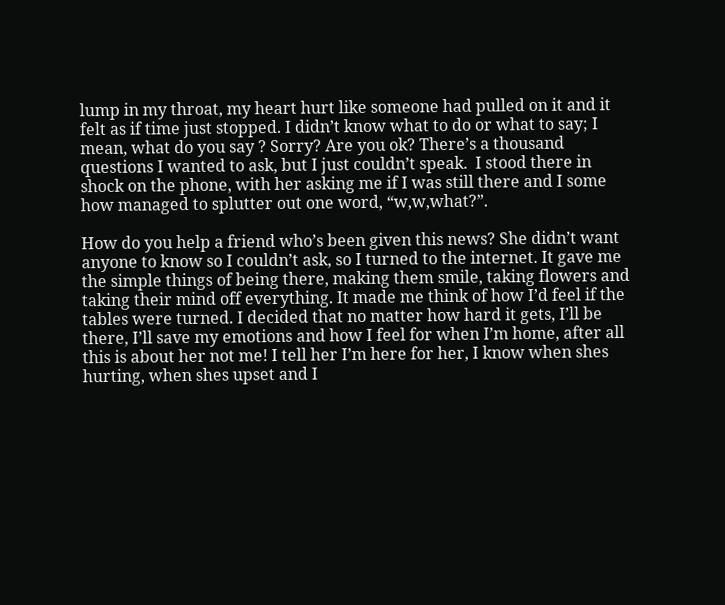lump in my throat, my heart hurt like someone had pulled on it and it felt as if time just stopped. I didn’t know what to do or what to say; I mean, what do you say ? Sorry? Are you ok? There’s a thousand questions I wanted to ask, but I just couldn’t speak.  I stood there in shock on the phone, with her asking me if I was still there and I some how managed to splutter out one word, “w,w,what?”.

How do you help a friend who’s been given this news? She didn’t want anyone to know so I couldn’t ask, so I turned to the internet. It gave me the simple things of being there, making them smile, taking flowers and taking their mind off everything. It made me think of how I’d feel if the tables were turned. I decided that no matter how hard it gets, I’ll be there, I’ll save my emotions and how I feel for when I’m home, after all this is about her not me! I tell her I’m here for her, I know when shes hurting, when shes upset and I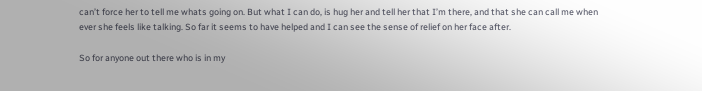can’t force her to tell me whats going on. But what I can do, is hug her and tell her that I’m there, and that she can call me when ever she feels like talking. So far it seems to have helped and I can see the sense of relief on her face after.

So for anyone out there who is in my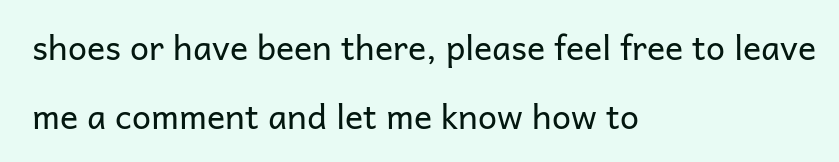shoes or have been there, please feel free to leave me a comment and let me know how to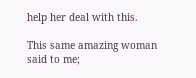help her deal with this.

This same amazing woman said to me;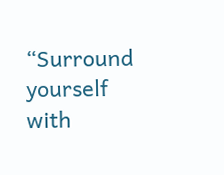“Surround yourself with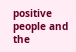positive people and the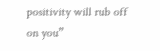positivity will rub off on you”